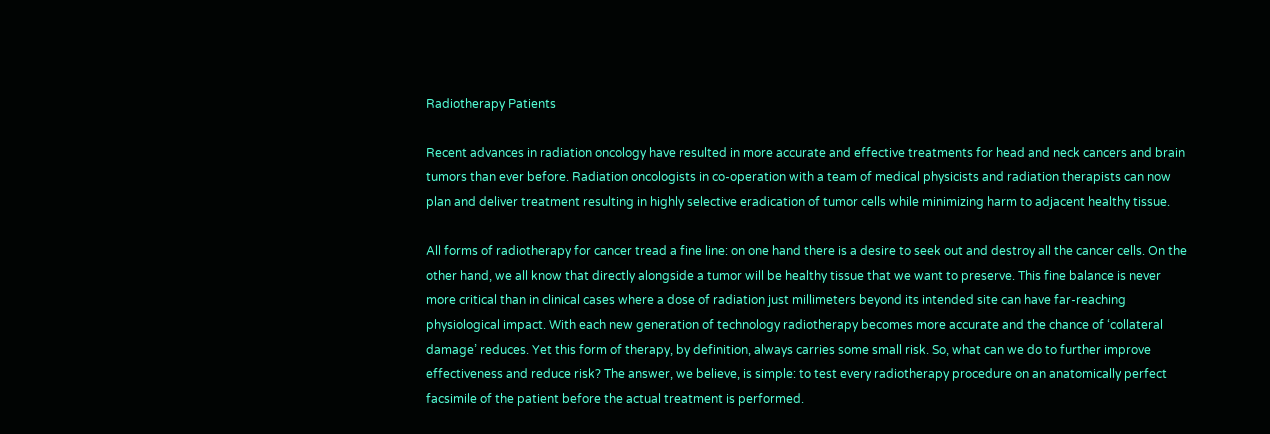Radiotherapy Patients

Recent advances in radiation oncology have resulted in more accurate and effective treatments for head and neck cancers and brain tumors than ever before. Radiation oncologists in co-operation with a team of medical physicists and radiation therapists can now plan and deliver treatment resulting in highly selective eradication of tumor cells while minimizing harm to adjacent healthy tissue.

All forms of radiotherapy for cancer tread a fine line: on one hand there is a desire to seek out and destroy all the cancer cells. On the other hand, we all know that directly alongside a tumor will be healthy tissue that we want to preserve. This fine balance is never more critical than in clinical cases where a dose of radiation just millimeters beyond its intended site can have far-reaching physiological impact. With each new generation of technology radiotherapy becomes more accurate and the chance of ‘collateral damage’ reduces. Yet this form of therapy, by definition, always carries some small risk. So, what can we do to further improve effectiveness and reduce risk? The answer, we believe, is simple: to test every radiotherapy procedure on an anatomically perfect facsimile of the patient before the actual treatment is performed.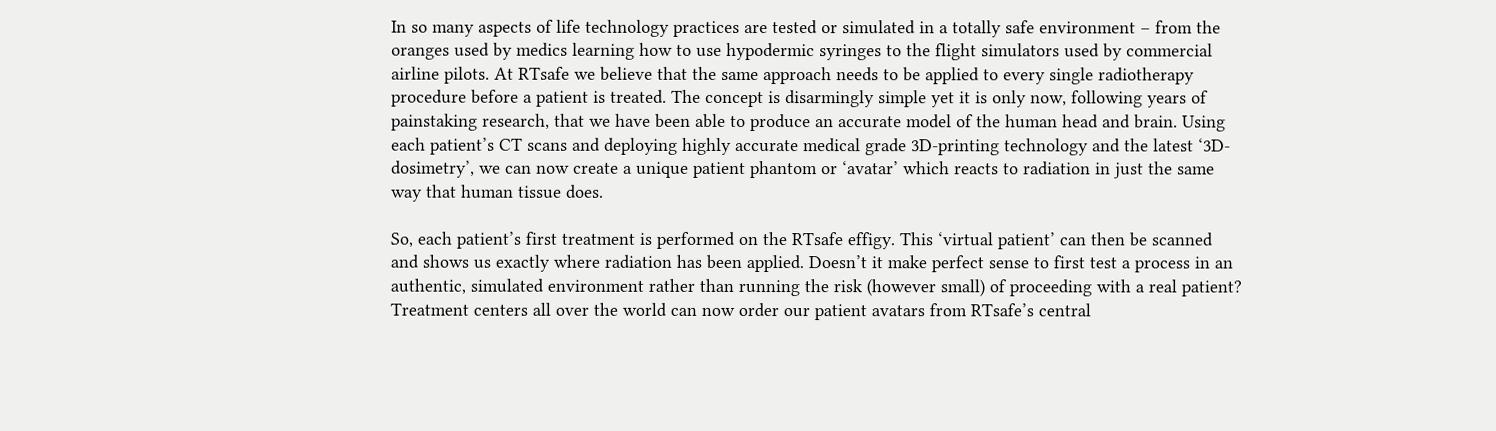In so many aspects of life technology practices are tested or simulated in a totally safe environment – from the oranges used by medics learning how to use hypodermic syringes to the flight simulators used by commercial airline pilots. At RTsafe we believe that the same approach needs to be applied to every single radiotherapy procedure before a patient is treated. The concept is disarmingly simple yet it is only now, following years of painstaking research, that we have been able to produce an accurate model of the human head and brain. Using each patient’s CT scans and deploying highly accurate medical grade 3D-printing technology and the latest ‘3D-dosimetry’, we can now create a unique patient phantom or ‘avatar’ which reacts to radiation in just the same way that human tissue does.

So, each patient’s first treatment is performed on the RTsafe effigy. This ‘virtual patient’ can then be scanned and shows us exactly where radiation has been applied. Doesn’t it make perfect sense to first test a process in an authentic, simulated environment rather than running the risk (however small) of proceeding with a real patient? Treatment centers all over the world can now order our patient avatars from RTsafe’s central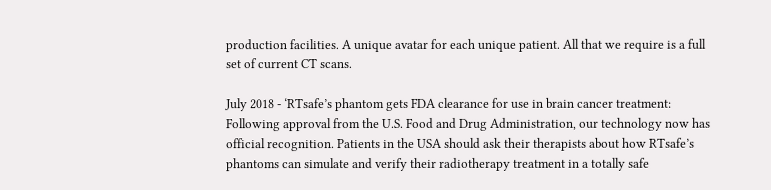production facilities. A unique avatar for each unique patient. All that we require is a full set of current CT scans.

July 2018 - ‘RTsafe’s phantom gets FDA clearance for use in brain cancer treatment: Following approval from the U.S. Food and Drug Administration, our technology now has official recognition. Patients in the USA should ask their therapists about how RTsafe’s phantoms can simulate and verify their radiotherapy treatment in a totally safe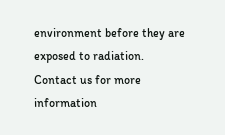environment before they are exposed to radiation.
Contact us for more information